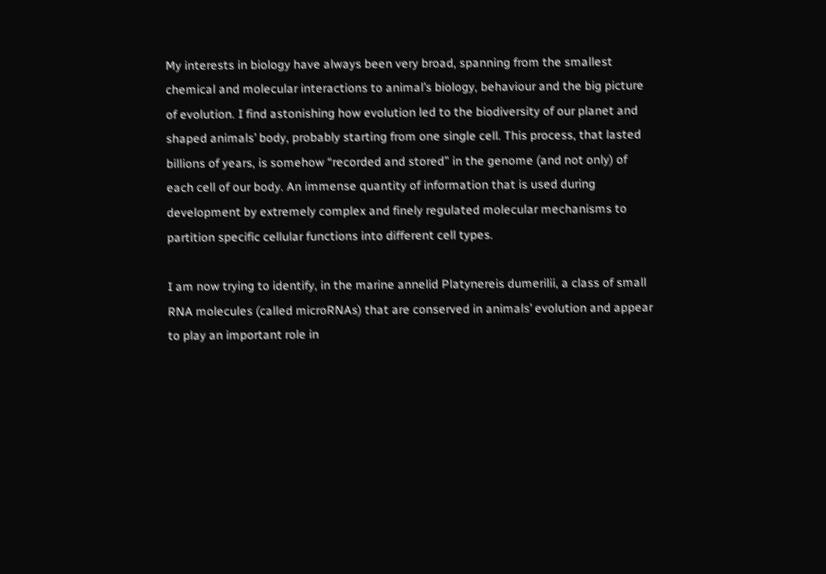My interests in biology have always been very broad, spanning from the smallest chemical and molecular interactions to animal’s biology, behaviour and the big picture of evolution. I find astonishing how evolution led to the biodiversity of our planet and shaped animals’ body, probably starting from one single cell. This process, that lasted billions of years, is somehow “recorded and stored” in the genome (and not only) of each cell of our body. An immense quantity of information that is used during development by extremely complex and finely regulated molecular mechanisms to partition specific cellular functions into different cell types.

I am now trying to identify, in the marine annelid Platynereis dumerilii, a class of small RNA molecules (called microRNAs) that are conserved in animals’ evolution and appear to play an important role in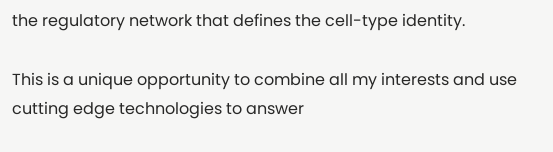the regulatory network that defines the cell-type identity.

This is a unique opportunity to combine all my interests and use cutting edge technologies to answer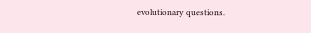evolutionary questions.